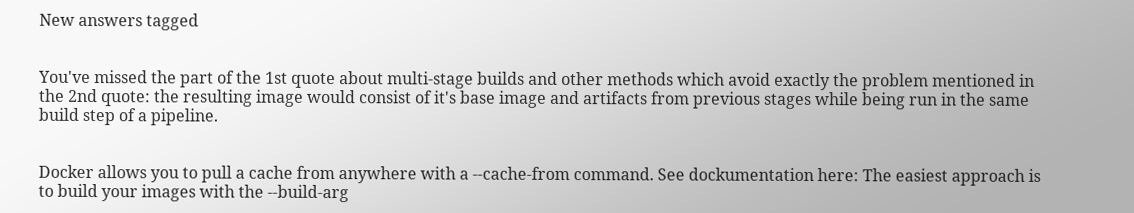New answers tagged


You've missed the part of the 1st quote about multi-stage builds and other methods which avoid exactly the problem mentioned in the 2nd quote: the resulting image would consist of it's base image and artifacts from previous stages while being run in the same build step of a pipeline.


Docker allows you to pull a cache from anywhere with a --cache-from command. See dockumentation here: The easiest approach is to build your images with the --build-arg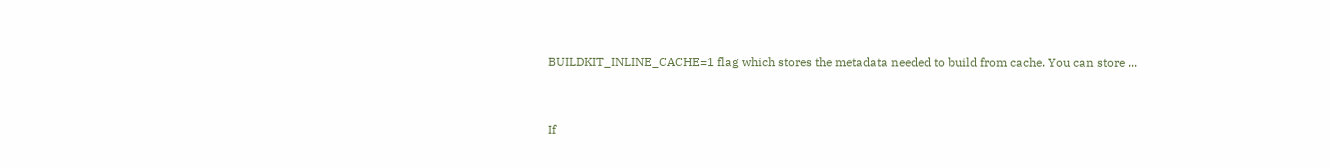BUILDKIT_INLINE_CACHE=1 flag which stores the metadata needed to build from cache. You can store ...


If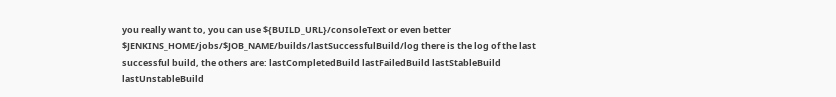you really want to, you can use ${BUILD_URL}/consoleText or even better $JENKINS_HOME/jobs/$JOB_NAME/builds/lastSuccessfulBuild/log there is the log of the last successful build, the others are: lastCompletedBuild lastFailedBuild lastStableBuild lastUnstableBuild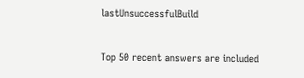lastUnsuccessfulBuild

Top 50 recent answers are included